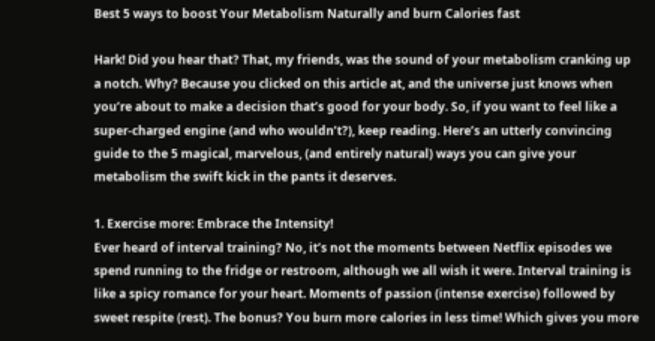Best 5 ways to boost Your Metabolism Naturally and burn Calories fast

Hark! Did you hear that? That, my friends, was the sound of your metabolism cranking up a notch. Why? Because you clicked on this article at, and the universe just knows when you’re about to make a decision that’s good for your body. So, if you want to feel like a super-charged engine (and who wouldn’t?), keep reading. Here’s an utterly convincing guide to the 5 magical, marvelous, (and entirely natural) ways you can give your metabolism the swift kick in the pants it deserves.

1. Exercise more: Embrace the Intensity!
Ever heard of interval training? No, it’s not the moments between Netflix episodes we spend running to the fridge or restroom, although we all wish it were. Interval training is like a spicy romance for your heart. Moments of passion (intense exercise) followed by sweet respite (rest). The bonus? You burn more calories in less time! Which gives you more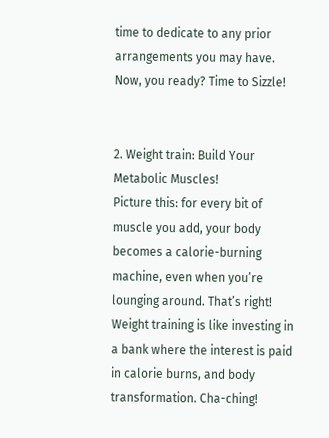time to dedicate to any prior arrangements you may have. Now, you ready? Time to Sizzle!


2. Weight train: Build Your Metabolic Muscles!
Picture this: for every bit of muscle you add, your body becomes a calorie-burning machine, even when you’re lounging around. That’s right! Weight training is like investing in a bank where the interest is paid in calorie burns, and body transformation. Cha-ching!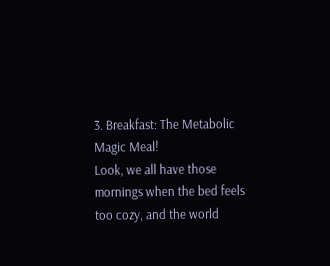3. Breakfast: The Metabolic Magic Meal!
Look, we all have those mornings when the bed feels too cozy, and the world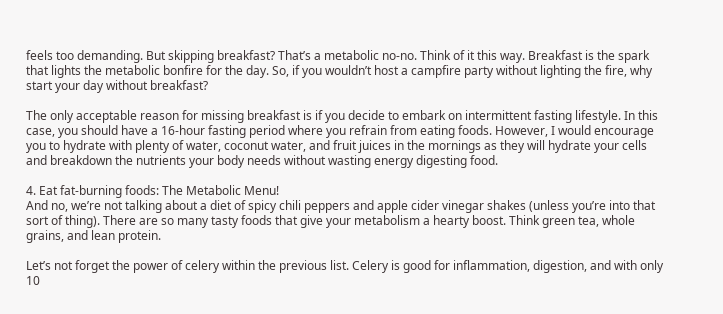feels too demanding. But skipping breakfast? That’s a metabolic no-no. Think of it this way. Breakfast is the spark that lights the metabolic bonfire for the day. So, if you wouldn’t host a campfire party without lighting the fire, why start your day without breakfast?

The only acceptable reason for missing breakfast is if you decide to embark on intermittent fasting lifestyle. In this case, you should have a 16-hour fasting period where you refrain from eating foods. However, I would encourage you to hydrate with plenty of water, coconut water, and fruit juices in the mornings as they will hydrate your cells and breakdown the nutrients your body needs without wasting energy digesting food.

4. Eat fat-burning foods: The Metabolic Menu!
And no, we’re not talking about a diet of spicy chili peppers and apple cider vinegar shakes (unless you’re into that sort of thing). There are so many tasty foods that give your metabolism a hearty boost. Think green tea, whole grains, and lean protein.

Let’s not forget the power of celery within the previous list. Celery is good for inflammation, digestion, and with only 10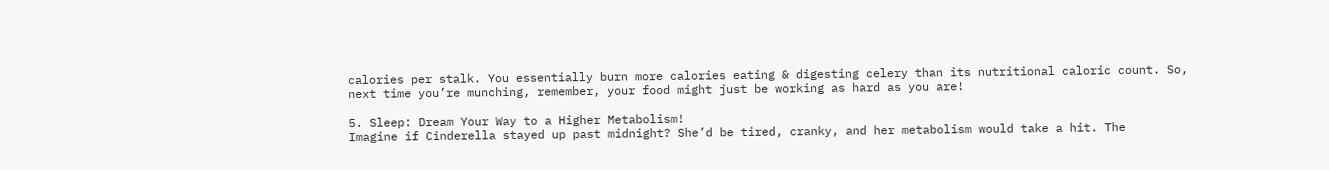calories per stalk. You essentially burn more calories eating & digesting celery than its nutritional caloric count. So, next time you’re munching, remember, your food might just be working as hard as you are!

5. Sleep: Dream Your Way to a Higher Metabolism!
Imagine if Cinderella stayed up past midnight? She’d be tired, cranky, and her metabolism would take a hit. The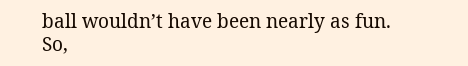ball wouldn’t have been nearly as fun. So,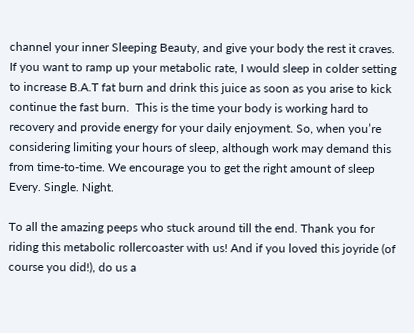channel your inner Sleeping Beauty, and give your body the rest it craves.  If you want to ramp up your metabolic rate, I would sleep in colder setting to increase B.A.T fat burn and drink this juice as soon as you arise to kick continue the fast burn.  This is the time your body is working hard to recovery and provide energy for your daily enjoyment. So, when you’re considering limiting your hours of sleep, although work may demand this from time-to-time. We encourage you to get the right amount of sleep Every. Single. Night.

To all the amazing peeps who stuck around till the end. Thank you for riding this metabolic rollercoaster with us! And if you loved this joyride (of course you did!), do us a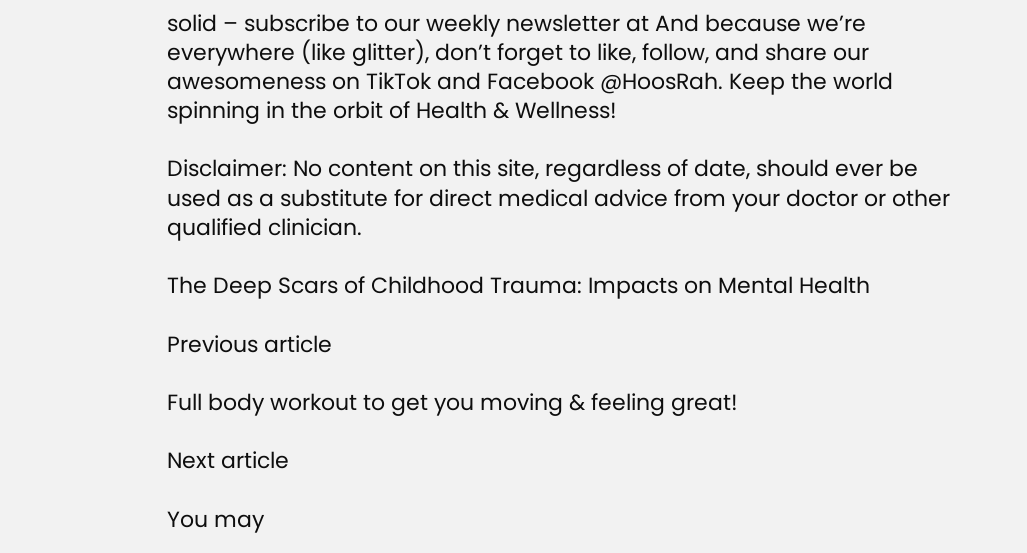solid – subscribe to our weekly newsletter at And because we’re everywhere (like glitter), don’t forget to like, follow, and share our awesomeness on TikTok and Facebook @HoosRah. Keep the world spinning in the orbit of Health & Wellness!

Disclaimer: No content on this site, regardless of date, should ever be used as a substitute for direct medical advice from your doctor or other qualified clinician.

The Deep Scars of Childhood Trauma: Impacts on Mental Health

Previous article

Full body workout to get you moving & feeling great!

Next article

You may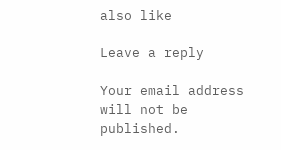also like

Leave a reply

Your email address will not be published.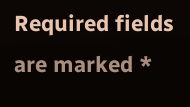Required fields are marked *